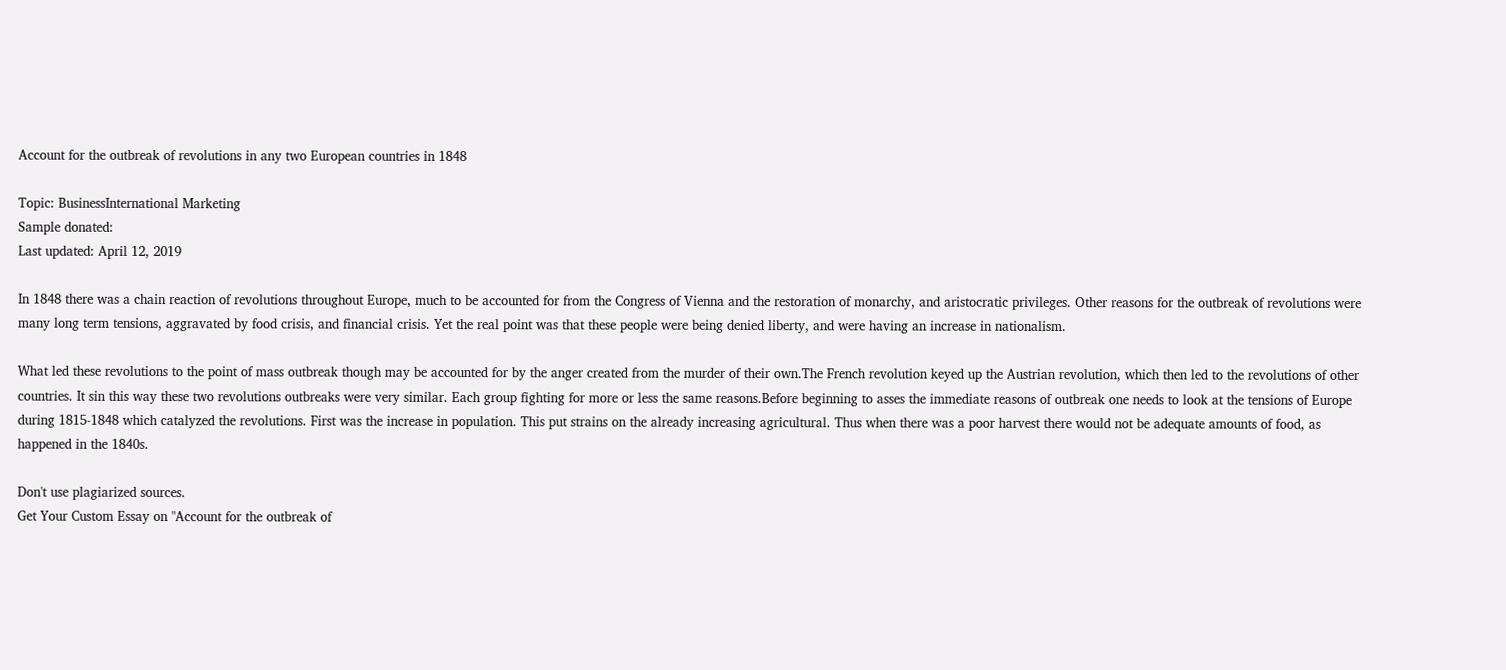Account for the outbreak of revolutions in any two European countries in 1848

Topic: BusinessInternational Marketing
Sample donated:
Last updated: April 12, 2019

In 1848 there was a chain reaction of revolutions throughout Europe, much to be accounted for from the Congress of Vienna and the restoration of monarchy, and aristocratic privileges. Other reasons for the outbreak of revolutions were many long term tensions, aggravated by food crisis, and financial crisis. Yet the real point was that these people were being denied liberty, and were having an increase in nationalism.

What led these revolutions to the point of mass outbreak though may be accounted for by the anger created from the murder of their own.The French revolution keyed up the Austrian revolution, which then led to the revolutions of other countries. It sin this way these two revolutions outbreaks were very similar. Each group fighting for more or less the same reasons.Before beginning to asses the immediate reasons of outbreak one needs to look at the tensions of Europe during 1815-1848 which catalyzed the revolutions. First was the increase in population. This put strains on the already increasing agricultural. Thus when there was a poor harvest there would not be adequate amounts of food, as happened in the 1840s.

Don't use plagiarized sources.
Get Your Custom Essay on "Account for the outbreak of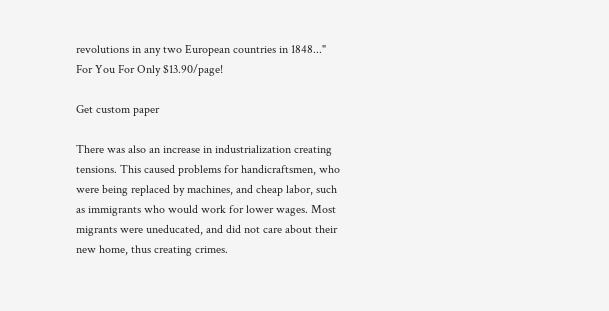revolutions in any two European countries in 1848..."
For You For Only $13.90/page!

Get custom paper

There was also an increase in industrialization creating tensions. This caused problems for handicraftsmen, who were being replaced by machines, and cheap labor, such as immigrants who would work for lower wages. Most migrants were uneducated, and did not care about their new home, thus creating crimes.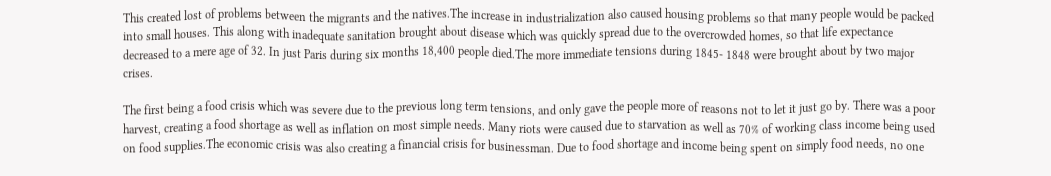This created lost of problems between the migrants and the natives.The increase in industrialization also caused housing problems so that many people would be packed into small houses. This along with inadequate sanitation brought about disease which was quickly spread due to the overcrowded homes, so that life expectance decreased to a mere age of 32. In just Paris during six months 18,400 people died.The more immediate tensions during 1845- 1848 were brought about by two major crises.

The first being a food crisis which was severe due to the previous long term tensions, and only gave the people more of reasons not to let it just go by. There was a poor harvest, creating a food shortage as well as inflation on most simple needs. Many riots were caused due to starvation as well as 70% of working class income being used on food supplies.The economic crisis was also creating a financial crisis for businessman. Due to food shortage and income being spent on simply food needs, no one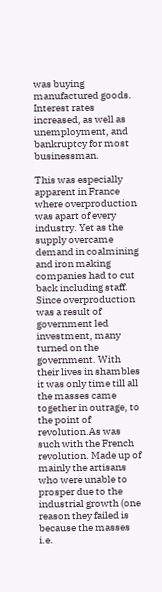was buying manufactured goods. Interest rates increased, as well as unemployment, and bankruptcy for most businessman.

This was especially apparent in France where overproduction was apart of every industry. Yet as the supply overcame demand in coalmining and iron making companies had to cut back including staff. Since overproduction was a result of government led investment, many turned on the government. With their lives in shambles it was only time till all the masses came together in outrage, to the point of revolution.As was such with the French revolution. Made up of mainly the artisans who were unable to prosper due to the industrial growth (one reason they failed is because the masses i.e.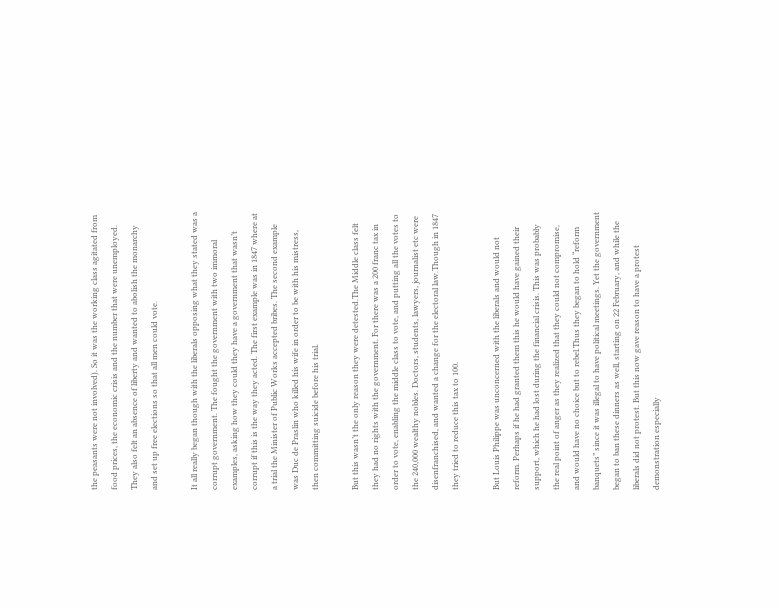the peasants were not involved). So it was the working class agitated from food prices, the economic crisis and the number that were unemployed. They also felt an absence of liberty and wanted to abolish the monarchy and set up free elections so that all men could vote.

It all really began though with the liberals opposing what they stated was a corrupt government. The fought the government with two immoral examples, asking how they could they have a government that wasn’t corrupt if this is the way they acted. The first example was in 1847 where at a trial the Minister of Public Works accepted bribes. The second example was Duc de Praslin who killed his wife in order to be with his mistress, then committing suicide before his trial.

But this wasn’t the only reason they were detested.The Middle class felt they had no rights with the government. For there was a 200 franc tax in order to vote, enabling the middle class to vote, and putting all the votes to the 240,000 wealthy nobles. Doctors, students, lawyers, journalist etc were disenfranchised, and wanted a change for the electoral law.Though in 1847 they tried to reduce this tax to 100.

But Louis Philippe was unconcerned with the liberals and would not reform. Perhaps if he had granted them this he would have gained their support, which he had lost during the financial crisis. This was probably the real point of anger as they realized that they could not compromise, and would have no choice but to rebel.Thus they began to hold “reform banquets” since it was illegal to have political meetings. Yet the government began to ban these dinners as well, starting on 22 February, and while the liberals did not protest. But this now gave reason to have a protest demonstration especially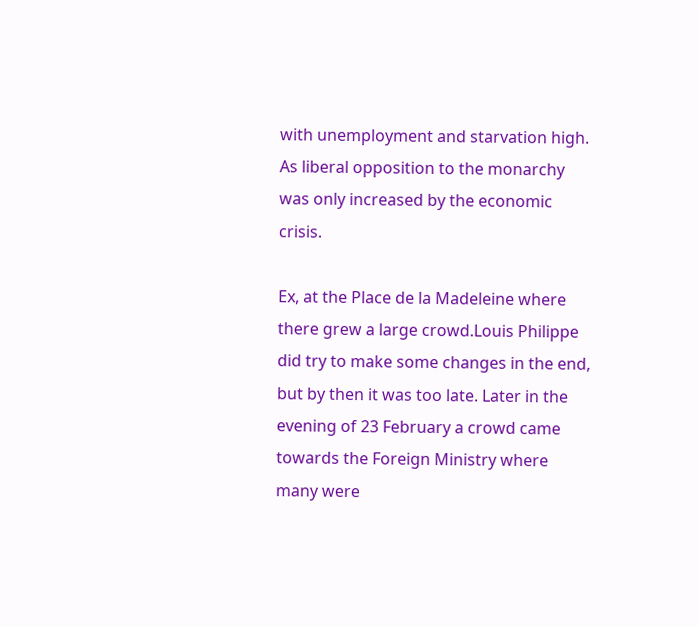with unemployment and starvation high. As liberal opposition to the monarchy was only increased by the economic crisis.

Ex, at the Place de la Madeleine where there grew a large crowd.Louis Philippe did try to make some changes in the end, but by then it was too late. Later in the evening of 23 February a crowd came towards the Foreign Ministry where many were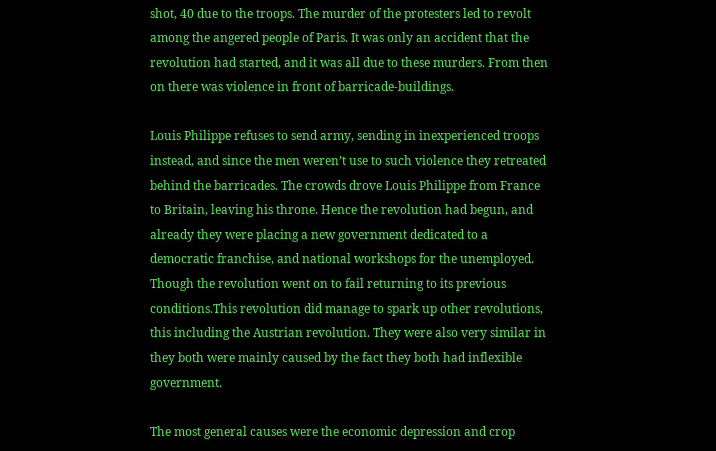shot, 40 due to the troops. The murder of the protesters led to revolt among the angered people of Paris. It was only an accident that the revolution had started, and it was all due to these murders. From then on there was violence in front of barricade-buildings.

Louis Philippe refuses to send army, sending in inexperienced troops instead, and since the men weren’t use to such violence they retreated behind the barricades. The crowds drove Louis Philippe from France to Britain, leaving his throne. Hence the revolution had begun, and already they were placing a new government dedicated to a democratic franchise, and national workshops for the unemployed. Though the revolution went on to fail returning to its previous conditions.This revolution did manage to spark up other revolutions, this including the Austrian revolution. They were also very similar in they both were mainly caused by the fact they both had inflexible government.

The most general causes were the economic depression and crop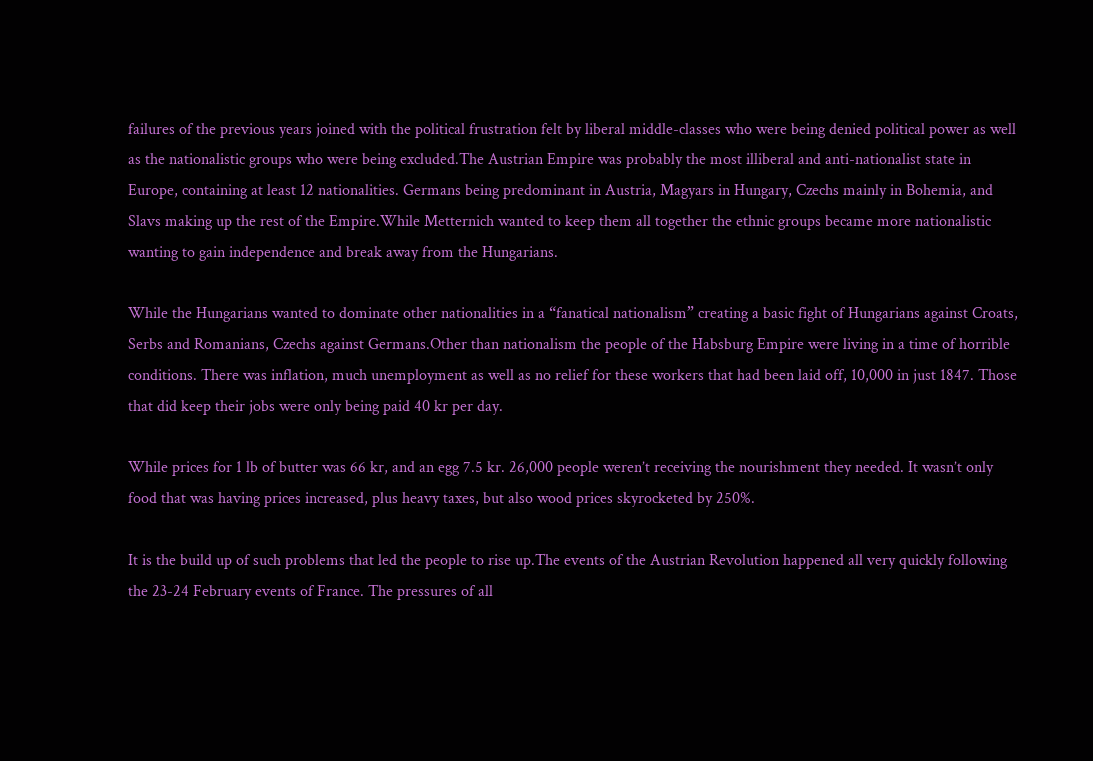failures of the previous years joined with the political frustration felt by liberal middle-classes who were being denied political power as well as the nationalistic groups who were being excluded.The Austrian Empire was probably the most illiberal and anti-nationalist state in Europe, containing at least 12 nationalities. Germans being predominant in Austria, Magyars in Hungary, Czechs mainly in Bohemia, and Slavs making up the rest of the Empire.While Metternich wanted to keep them all together the ethnic groups became more nationalistic wanting to gain independence and break away from the Hungarians.

While the Hungarians wanted to dominate other nationalities in a “fanatical nationalism” creating a basic fight of Hungarians against Croats, Serbs and Romanians, Czechs against Germans.Other than nationalism the people of the Habsburg Empire were living in a time of horrible conditions. There was inflation, much unemployment as well as no relief for these workers that had been laid off, 10,000 in just 1847. Those that did keep their jobs were only being paid 40 kr per day.

While prices for 1 lb of butter was 66 kr, and an egg 7.5 kr. 26,000 people weren’t receiving the nourishment they needed. It wasn’t only food that was having prices increased, plus heavy taxes, but also wood prices skyrocketed by 250%.

It is the build up of such problems that led the people to rise up.The events of the Austrian Revolution happened all very quickly following the 23-24 February events of France. The pressures of all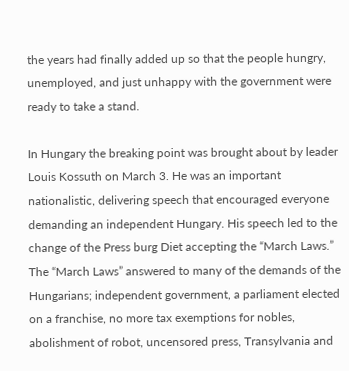the years had finally added up so that the people hungry, unemployed, and just unhappy with the government were ready to take a stand.

In Hungary the breaking point was brought about by leader Louis Kossuth on March 3. He was an important nationalistic, delivering speech that encouraged everyone demanding an independent Hungary. His speech led to the change of the Press burg Diet accepting the “March Laws.” The “March Laws” answered to many of the demands of the Hungarians; independent government, a parliament elected on a franchise, no more tax exemptions for nobles, abolishment of robot, uncensored press, Transylvania and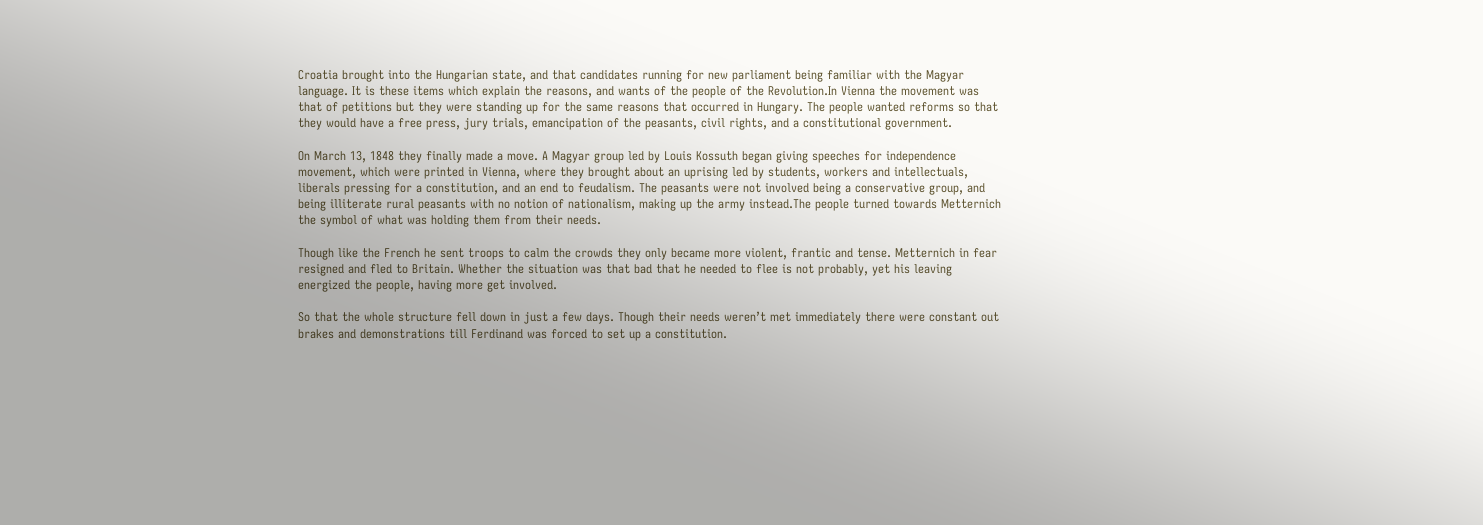Croatia brought into the Hungarian state, and that candidates running for new parliament being familiar with the Magyar language. It is these items which explain the reasons, and wants of the people of the Revolution.In Vienna the movement was that of petitions but they were standing up for the same reasons that occurred in Hungary. The people wanted reforms so that they would have a free press, jury trials, emancipation of the peasants, civil rights, and a constitutional government.

On March 13, 1848 they finally made a move. A Magyar group led by Louis Kossuth began giving speeches for independence movement, which were printed in Vienna, where they brought about an uprising led by students, workers and intellectuals, liberals pressing for a constitution, and an end to feudalism. The peasants were not involved being a conservative group, and being illiterate rural peasants with no notion of nationalism, making up the army instead.The people turned towards Metternich the symbol of what was holding them from their needs.

Though like the French he sent troops to calm the crowds they only became more violent, frantic and tense. Metternich in fear resigned and fled to Britain. Whether the situation was that bad that he needed to flee is not probably, yet his leaving energized the people, having more get involved.

So that the whole structure fell down in just a few days. Though their needs weren’t met immediately there were constant out brakes and demonstrations till Ferdinand was forced to set up a constitution.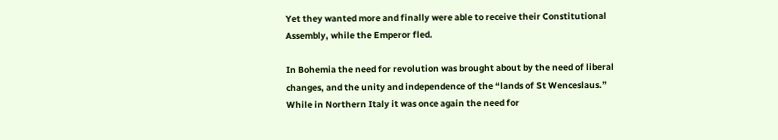Yet they wanted more and finally were able to receive their Constitutional Assembly, while the Emperor fled.

In Bohemia the need for revolution was brought about by the need of liberal changes, and the unity and independence of the “lands of St Wenceslaus.” While in Northern Italy it was once again the need for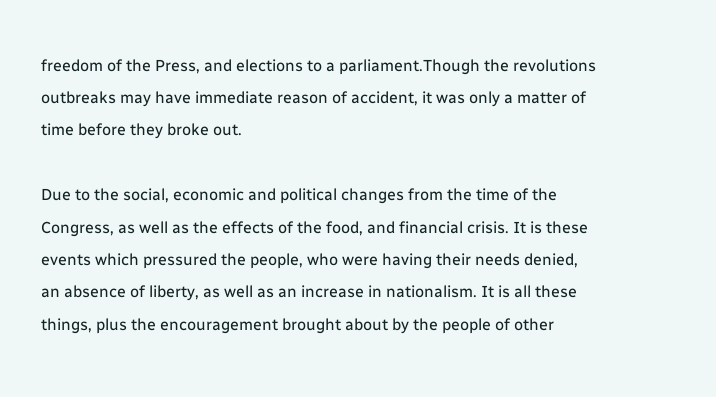freedom of the Press, and elections to a parliament.Though the revolutions outbreaks may have immediate reason of accident, it was only a matter of time before they broke out.

Due to the social, economic and political changes from the time of the Congress, as well as the effects of the food, and financial crisis. It is these events which pressured the people, who were having their needs denied, an absence of liberty, as well as an increase in nationalism. It is all these things, plus the encouragement brought about by the people of other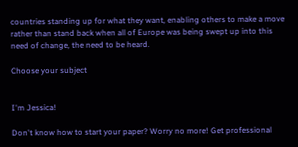countries standing up for what they want, enabling others to make a move rather than stand back when all of Europe was being swept up into this need of change, the need to be heard.

Choose your subject


I'm Jessica!

Don't know how to start your paper? Worry no more! Get professional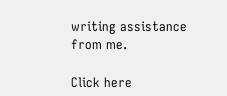writing assistance from me.

Click here